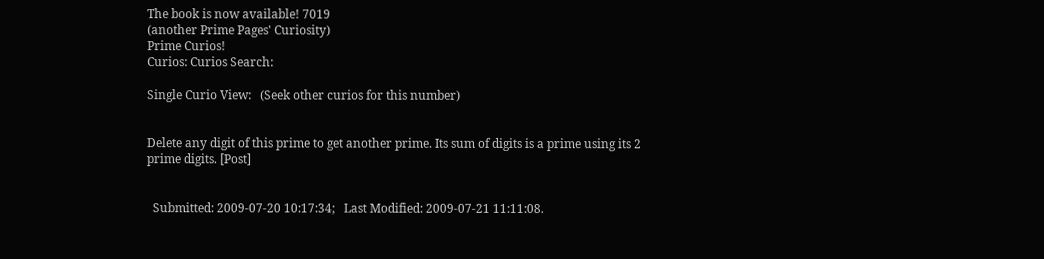The book is now available! 7019
(another Prime Pages' Curiosity)
Prime Curios!
Curios: Curios Search:

Single Curio View:   (Seek other curios for this number)


Delete any digit of this prime to get another prime. Its sum of digits is a prime using its 2 prime digits. [Post]


  Submitted: 2009-07-20 10:17:34;   Last Modified: 2009-07-21 11:11:08.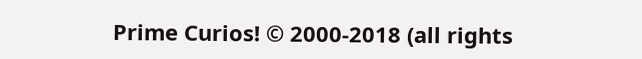Prime Curios! © 2000-2018 (all rights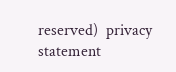reserved)  privacy statement